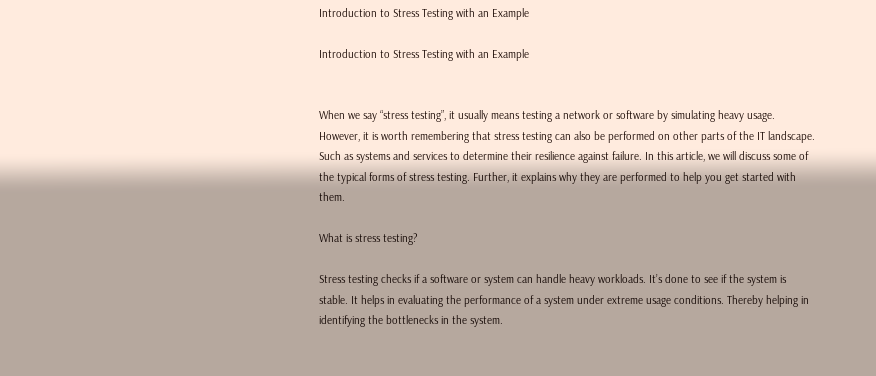Introduction to Stress Testing with an Example

Introduction to Stress Testing with an Example


When we say “stress testing”, it usually means testing a network or software by simulating heavy usage. However, it is worth remembering that stress testing can also be performed on other parts of the IT landscape. Such as systems and services to determine their resilience against failure. In this article, we will discuss some of the typical forms of stress testing. Further, it explains why they are performed to help you get started with them.

What is stress testing?

Stress testing checks if a software or system can handle heavy workloads. It’s done to see if the system is stable. It helps in evaluating the performance of a system under extreme usage conditions. Thereby helping in identifying the bottlenecks in the system.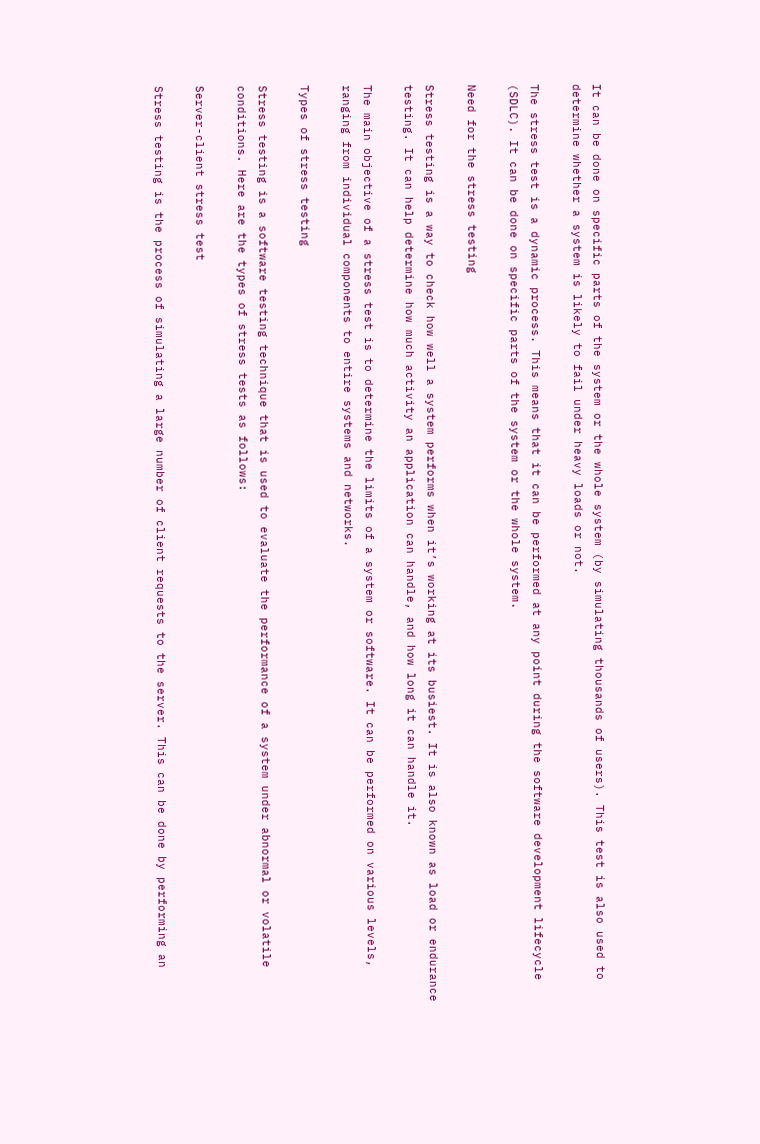It can be done on specific parts of the system or the whole system (by simulating thousands of users). This test is also used to determine whether a system is likely to fail under heavy loads or not.

The stress test is a dynamic process. This means that it can be performed at any point during the software development lifecycle (SDLC). It can be done on specific parts of the system or the whole system.

Need for the stress testing

Stress testing is a way to check how well a system performs when it’s working at its busiest. It is also known as load or endurance testing. It can help determine how much activity an application can handle, and how long it can handle it.

The main objective of a stress test is to determine the limits of a system or software. It can be performed on various levels, ranging from individual components to entire systems and networks.

Types of stress testing

Stress testing is a software testing technique that is used to evaluate the performance of a system under abnormal or volatile conditions. Here are the types of stress tests as follows:

Server-client stress test

Stress testing is the process of simulating a large number of client requests to the server. This can be done by performing an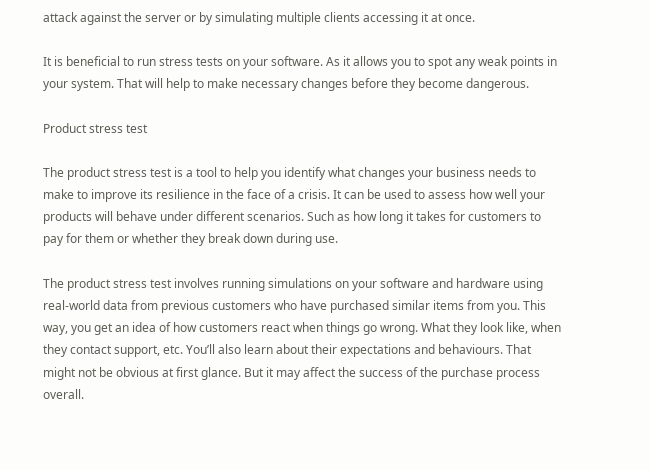attack against the server or by simulating multiple clients accessing it at once.

It is beneficial to run stress tests on your software. As it allows you to spot any weak points in your system. That will help to make necessary changes before they become dangerous.

Product stress test

The product stress test is a tool to help you identify what changes your business needs to make to improve its resilience in the face of a crisis. It can be used to assess how well your products will behave under different scenarios. Such as how long it takes for customers to pay for them or whether they break down during use.

The product stress test involves running simulations on your software and hardware using real-world data from previous customers who have purchased similar items from you. This way, you get an idea of how customers react when things go wrong. What they look like, when they contact support, etc. You’ll also learn about their expectations and behaviours. That might not be obvious at first glance. But it may affect the success of the purchase process overall.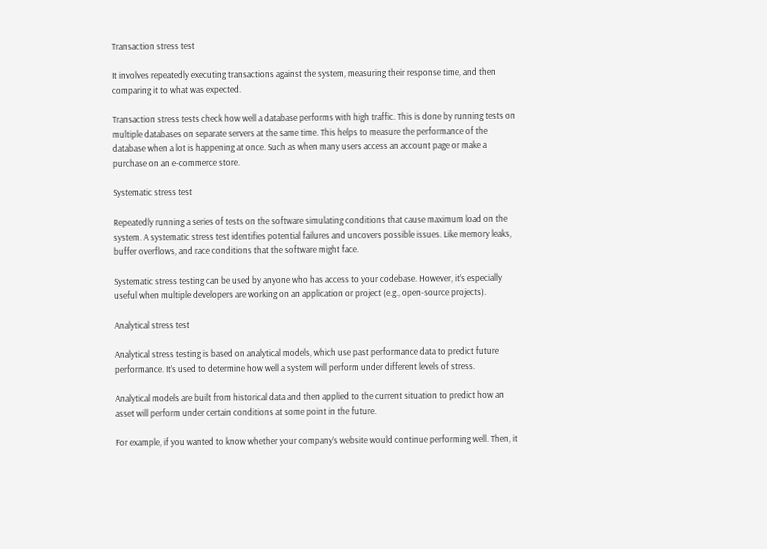Transaction stress test

It involves repeatedly executing transactions against the system, measuring their response time, and then comparing it to what was expected.

Transaction stress tests check how well a database performs with high traffic. This is done by running tests on multiple databases on separate servers at the same time. This helps to measure the performance of the database when a lot is happening at once. Such as when many users access an account page or make a purchase on an e-commerce store.

Systematic stress test

Repeatedly running a series of tests on the software simulating conditions that cause maximum load on the system. A systematic stress test identifies potential failures and uncovers possible issues. Like memory leaks, buffer overflows, and race conditions that the software might face.

Systematic stress testing can be used by anyone who has access to your codebase. However, it’s especially useful when multiple developers are working on an application or project (e.g., open-source projects).

Analytical stress test

Analytical stress testing is based on analytical models, which use past performance data to predict future performance. It’s used to determine how well a system will perform under different levels of stress.

Analytical models are built from historical data and then applied to the current situation to predict how an asset will perform under certain conditions at some point in the future.

For example, if you wanted to know whether your company’s website would continue performing well. Then, it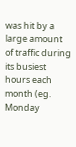was hit by a large amount of traffic during its busiest hours each month (eg. Monday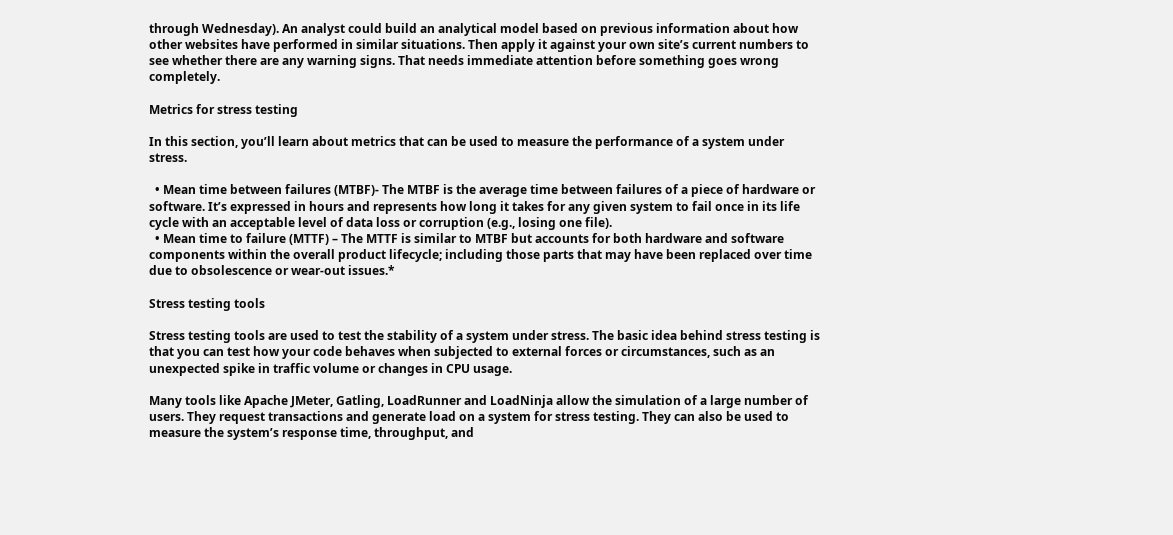through Wednesday). An analyst could build an analytical model based on previous information about how other websites have performed in similar situations. Then apply it against your own site’s current numbers to see whether there are any warning signs. That needs immediate attention before something goes wrong completely.

Metrics for stress testing

In this section, you’ll learn about metrics that can be used to measure the performance of a system under stress.

  • Mean time between failures (MTBF)- The MTBF is the average time between failures of a piece of hardware or software. It’s expressed in hours and represents how long it takes for any given system to fail once in its life cycle with an acceptable level of data loss or corruption (e.g., losing one file).
  • Mean time to failure (MTTF) – The MTTF is similar to MTBF but accounts for both hardware and software components within the overall product lifecycle; including those parts that may have been replaced over time due to obsolescence or wear-out issues.*

Stress testing tools

Stress testing tools are used to test the stability of a system under stress. The basic idea behind stress testing is that you can test how your code behaves when subjected to external forces or circumstances, such as an unexpected spike in traffic volume or changes in CPU usage.

Many tools like Apache JMeter, Gatling, LoadRunner and LoadNinja allow the simulation of a large number of users. They request transactions and generate load on a system for stress testing. They can also be used to measure the system’s response time, throughput, and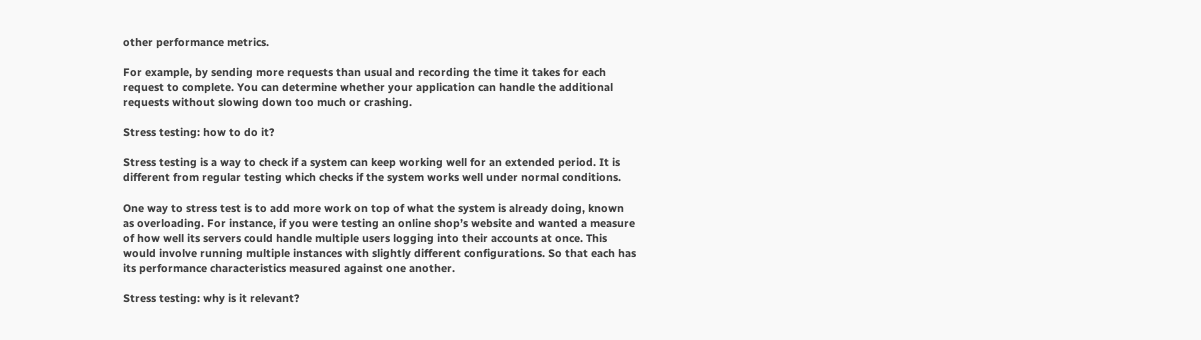other performance metrics.

For example, by sending more requests than usual and recording the time it takes for each request to complete. You can determine whether your application can handle the additional requests without slowing down too much or crashing.

Stress testing: how to do it?

Stress testing is a way to check if a system can keep working well for an extended period. It is different from regular testing which checks if the system works well under normal conditions.

One way to stress test is to add more work on top of what the system is already doing, known as overloading. For instance, if you were testing an online shop’s website and wanted a measure of how well its servers could handle multiple users logging into their accounts at once. This would involve running multiple instances with slightly different configurations. So that each has its performance characteristics measured against one another.

Stress testing: why is it relevant?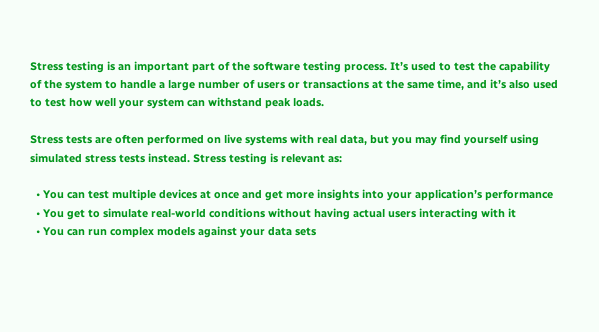Stress testing is an important part of the software testing process. It’s used to test the capability of the system to handle a large number of users or transactions at the same time, and it’s also used to test how well your system can withstand peak loads.

Stress tests are often performed on live systems with real data, but you may find yourself using simulated stress tests instead. Stress testing is relevant as:

  • You can test multiple devices at once and get more insights into your application’s performance
  • You get to simulate real-world conditions without having actual users interacting with it
  • You can run complex models against your data sets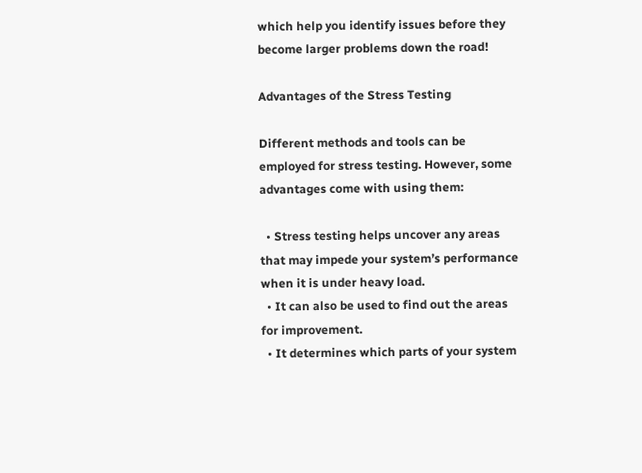which help you identify issues before they become larger problems down the road!

Advantages of the Stress Testing

Different methods and tools can be employed for stress testing. However, some advantages come with using them:

  • Stress testing helps uncover any areas that may impede your system’s performance when it is under heavy load.
  • It can also be used to find out the areas for improvement.
  • It determines which parts of your system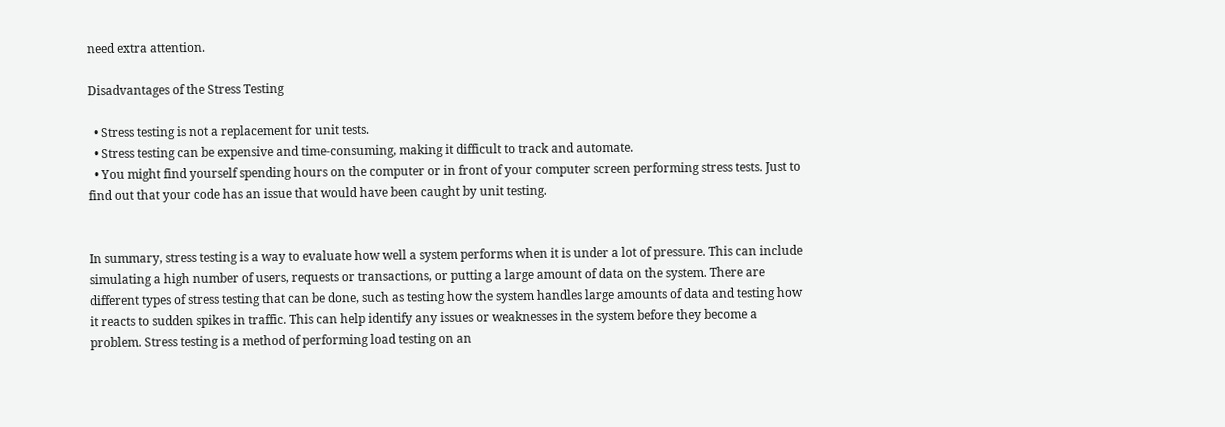need extra attention.

Disadvantages of the Stress Testing

  • Stress testing is not a replacement for unit tests.
  • Stress testing can be expensive and time-consuming, making it difficult to track and automate.
  • You might find yourself spending hours on the computer or in front of your computer screen performing stress tests. Just to find out that your code has an issue that would have been caught by unit testing.


In summary, stress testing is a way to evaluate how well a system performs when it is under a lot of pressure. This can include simulating a high number of users, requests or transactions, or putting a large amount of data on the system. There are different types of stress testing that can be done, such as testing how the system handles large amounts of data and testing how it reacts to sudden spikes in traffic. This can help identify any issues or weaknesses in the system before they become a problem. Stress testing is a method of performing load testing on an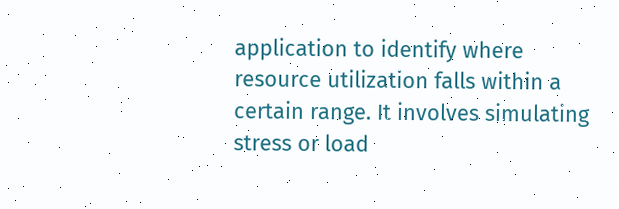application to identify where resource utilization falls within a certain range. It involves simulating stress or load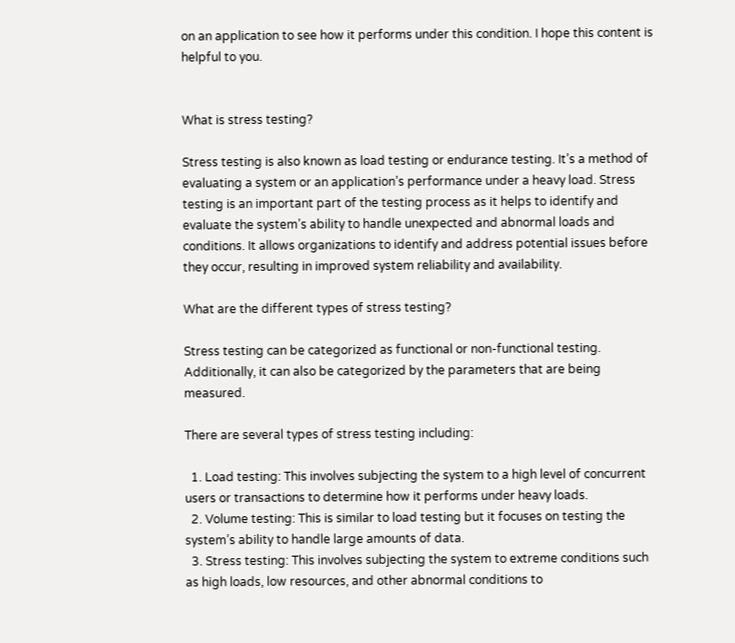on an application to see how it performs under this condition. I hope this content is helpful to you.


What is stress testing?

Stress testing is also known as load testing or endurance testing. It’s a method of evaluating a system or an application’s performance under a heavy load. Stress testing is an important part of the testing process as it helps to identify and evaluate the system’s ability to handle unexpected and abnormal loads and conditions. It allows organizations to identify and address potential issues before they occur, resulting in improved system reliability and availability.

What are the different types of stress testing?

Stress testing can be categorized as functional or non-functional testing. Additionally, it can also be categorized by the parameters that are being measured.

There are several types of stress testing including:

  1. Load testing: This involves subjecting the system to a high level of concurrent users or transactions to determine how it performs under heavy loads.
  2. Volume testing: This is similar to load testing but it focuses on testing the system’s ability to handle large amounts of data.
  3. Stress testing: This involves subjecting the system to extreme conditions such as high loads, low resources, and other abnormal conditions to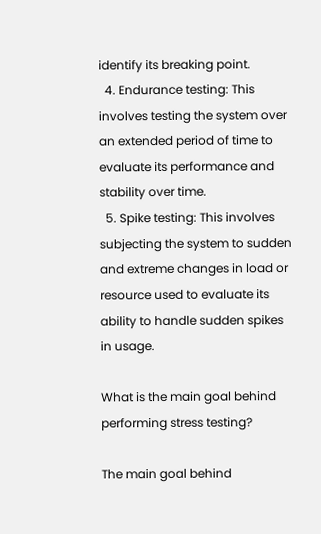identify its breaking point.
  4. Endurance testing: This involves testing the system over an extended period of time to evaluate its performance and stability over time.
  5. Spike testing: This involves subjecting the system to sudden and extreme changes in load or resource used to evaluate its ability to handle sudden spikes in usage.

What is the main goal behind performing stress testing?

The main goal behind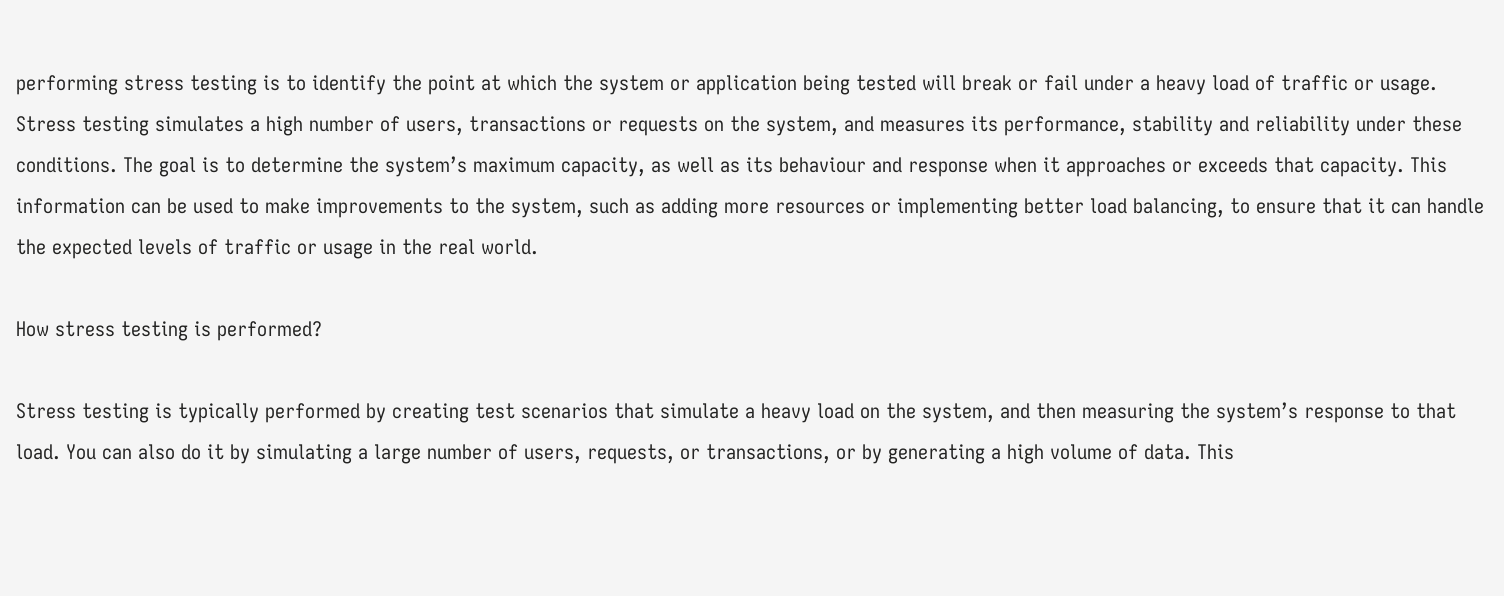performing stress testing is to identify the point at which the system or application being tested will break or fail under a heavy load of traffic or usage. Stress testing simulates a high number of users, transactions or requests on the system, and measures its performance, stability and reliability under these conditions. The goal is to determine the system’s maximum capacity, as well as its behaviour and response when it approaches or exceeds that capacity. This information can be used to make improvements to the system, such as adding more resources or implementing better load balancing, to ensure that it can handle the expected levels of traffic or usage in the real world.

How stress testing is performed?

Stress testing is typically performed by creating test scenarios that simulate a heavy load on the system, and then measuring the system’s response to that load. You can also do it by simulating a large number of users, requests, or transactions, or by generating a high volume of data. This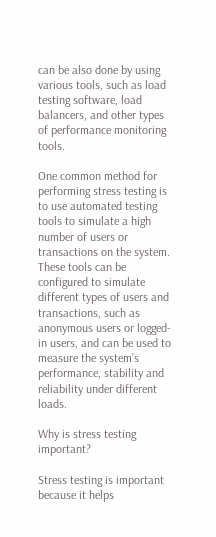can be also done by using various tools, such as load testing software, load balancers, and other types of performance monitoring tools.

One common method for performing stress testing is to use automated testing tools to simulate a high number of users or transactions on the system. These tools can be configured to simulate different types of users and transactions, such as anonymous users or logged-in users, and can be used to measure the system’s performance, stability and reliability under different loads.

Why is stress testing important?

Stress testing is important because it helps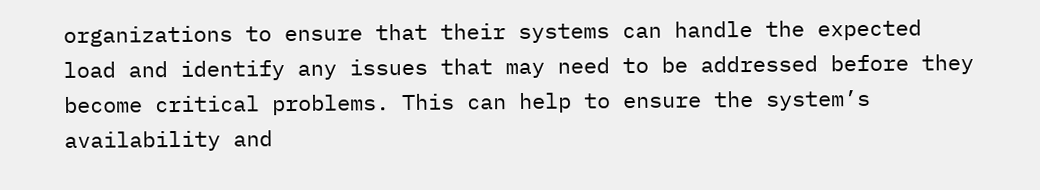organizations to ensure that their systems can handle the expected load and identify any issues that may need to be addressed before they become critical problems. This can help to ensure the system’s availability and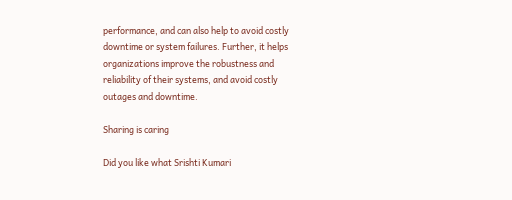performance, and can also help to avoid costly downtime or system failures. Further, it helps organizations improve the robustness and reliability of their systems, and avoid costly outages and downtime.

Sharing is caring

Did you like what Srishti Kumari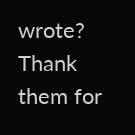wrote? Thank them for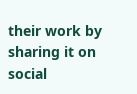their work by sharing it on social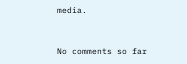media.


No comments so far